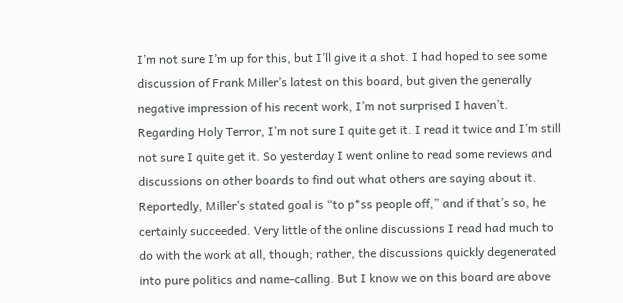I’m not sure I’m up for this, but I’ll give it a shot. I had hoped to see some discussion of Frank Miller’s latest on this board, but given the generally negative impression of his recent work, I’m not surprised I haven’t. Regarding Holy Terror, I’m not sure I quite get it. I read it twice and I’m still not sure I quite get it. So yesterday I went online to read some reviews and discussions on other boards to find out what others are saying about it. Reportedly, Miller’s stated goal is “to p*ss people off,” and if that’s so, he certainly succeeded. Very little of the online discussions I read had much to do with the work at all, though; rather, the discussions quickly degenerated into pure politics and name-calling. But I know we on this board are above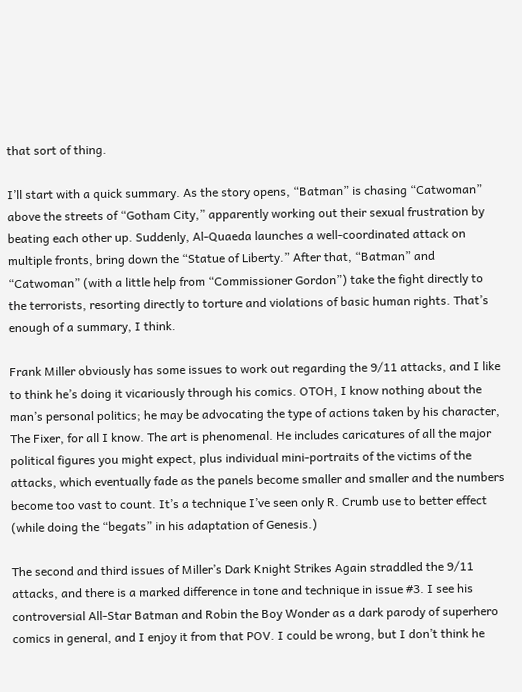that sort of thing.

I’ll start with a quick summary. As the story opens, “Batman” is chasing “Catwoman” above the streets of “Gotham City,” apparently working out their sexual frustration by beating each other up. Suddenly, Al-Quaeda launches a well-coordinated attack on multiple fronts, bring down the “Statue of Liberty.” After that, “Batman” and “Catwoman” (with a little help from “Commissioner Gordon”) take the fight directly to the terrorists, resorting directly to torture and violations of basic human rights. That’s enough of a summary, I think.

Frank Miller obviously has some issues to work out regarding the 9/11 attacks, and I like to think he’s doing it vicariously through his comics. OTOH, I know nothing about the man’s personal politics; he may be advocating the type of actions taken by his character, The Fixer, for all I know. The art is phenomenal. He includes caricatures of all the major political figures you might expect, plus individual mini-portraits of the victims of the attacks, which eventually fade as the panels become smaller and smaller and the numbers become too vast to count. It’s a technique I’ve seen only R. Crumb use to better effect (while doing the “begats” in his adaptation of Genesis.)

The second and third issues of Miller’s Dark Knight Strikes Again straddled the 9/11 attacks, and there is a marked difference in tone and technique in issue #3. I see his controversial All-Star Batman and Robin the Boy Wonder as a dark parody of superhero comics in general, and I enjoy it from that POV. I could be wrong, but I don’t think he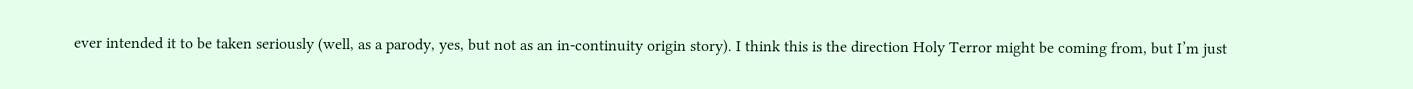ever intended it to be taken seriously (well, as a parody, yes, but not as an in-continuity origin story). I think this is the direction Holy Terror might be coming from, but I’m just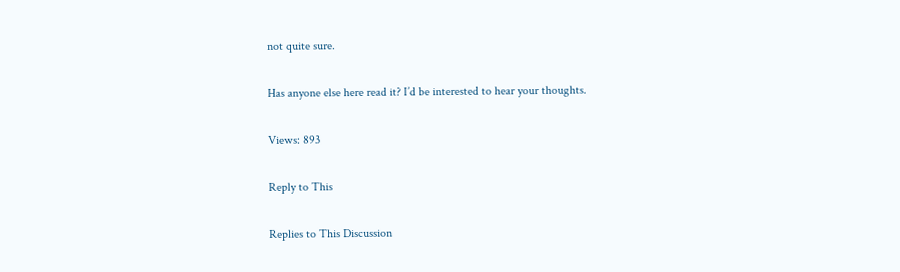not quite sure.

Has anyone else here read it? I’d be interested to hear your thoughts.

Views: 893

Reply to This

Replies to This Discussion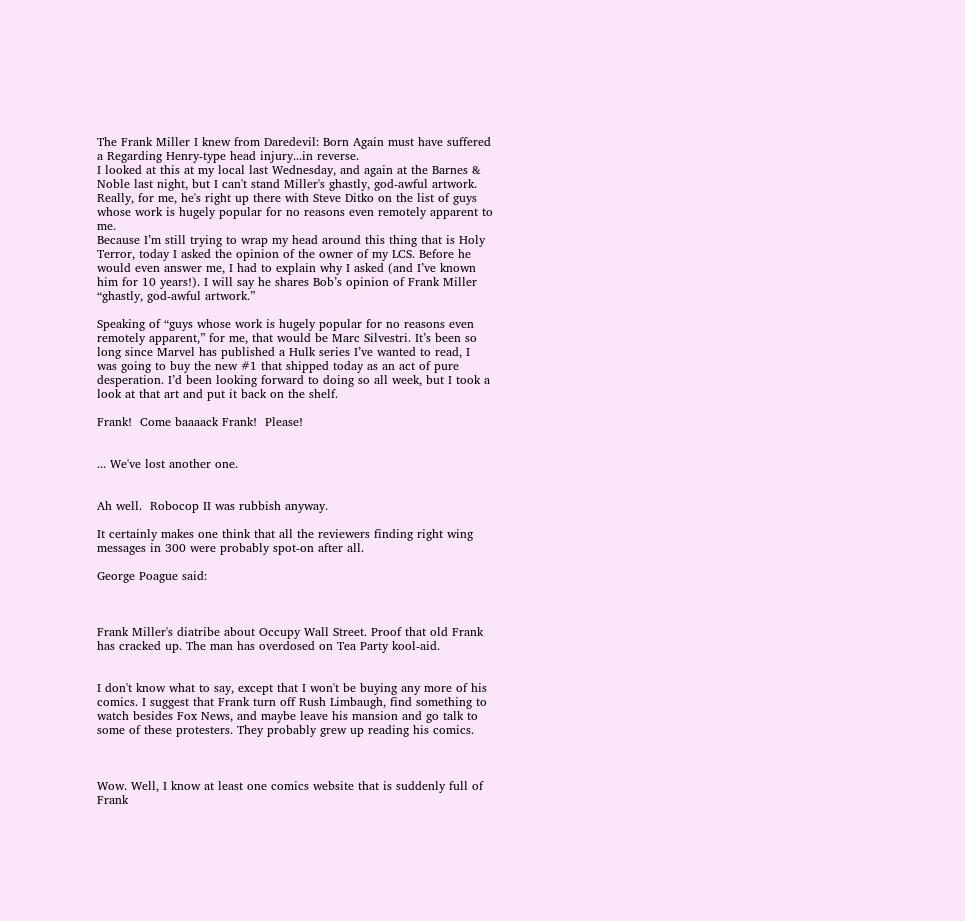The Frank Miller I knew from Daredevil: Born Again must have suffered a Regarding Henry-type head injury...in reverse.
I looked at this at my local last Wednesday, and again at the Barnes & Noble last night, but I can't stand Miller's ghastly, god-awful artwork.  Really, for me, he's right up there with Steve Ditko on the list of guys whose work is hugely popular for no reasons even remotely apparent to me.
Because I’m still trying to wrap my head around this thing that is Holy Terror, today I asked the opinion of the owner of my LCS. Before he would even answer me, I had to explain why I asked (and I’ve known him for 10 years!). I will say he shares Bob’s opinion of Frank Miller “ghastly, god-awful artwork.”

Speaking of “guys whose work is hugely popular for no reasons even remotely apparent,” for me, that would be Marc Silvestri. It’s been so long since Marvel has published a Hulk series I’ve wanted to read, I was going to buy the new #1 that shipped today as an act of pure desperation. I’d been looking forward to doing so all week, but I took a look at that art and put it back on the shelf.

Frank!  Come baaaack Frank!  Please!


... We've lost another one.


Ah well.  Robocop II was rubbish anyway.

It certainly makes one think that all the reviewers finding right wing messages in 300 were probably spot-on after all.

George Poague said:



Frank Miller's diatribe about Occupy Wall Street. Proof that old Frank has cracked up. The man has overdosed on Tea Party kool-aid.


I don't know what to say, except that I won't be buying any more of his comics. I suggest that Frank turn off Rush Limbaugh, find something to watch besides Fox News, and maybe leave his mansion and go talk to some of these protesters. They probably grew up reading his comics.



Wow. Well, I know at least one comics website that is suddenly full of Frank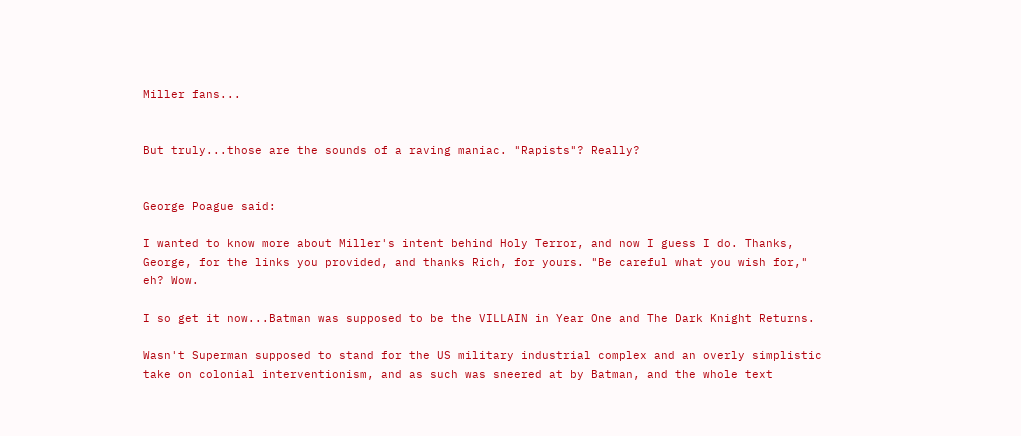Miller fans...


But truly...those are the sounds of a raving maniac. "Rapists"? Really?


George Poague said:

I wanted to know more about Miller's intent behind Holy Terror, and now I guess I do. Thanks, George, for the links you provided, and thanks Rich, for yours. "Be careful what you wish for," eh? Wow.

I so get it now...Batman was supposed to be the VILLAIN in Year One and The Dark Knight Returns.

Wasn't Superman supposed to stand for the US military industrial complex and an overly simplistic take on colonial interventionism, and as such was sneered at by Batman, and the whole text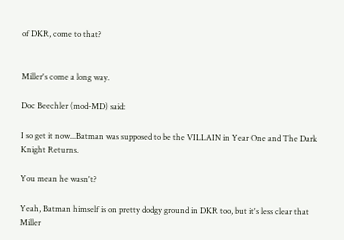of DKR, come to that?


Miller's come a long way.

Doc Beechler (mod-MD) said:

I so get it now...Batman was supposed to be the VILLAIN in Year One and The Dark Knight Returns.

You mean he wasn't?

Yeah, Batman himself is on pretty dodgy ground in DKR too, but it's less clear that Miller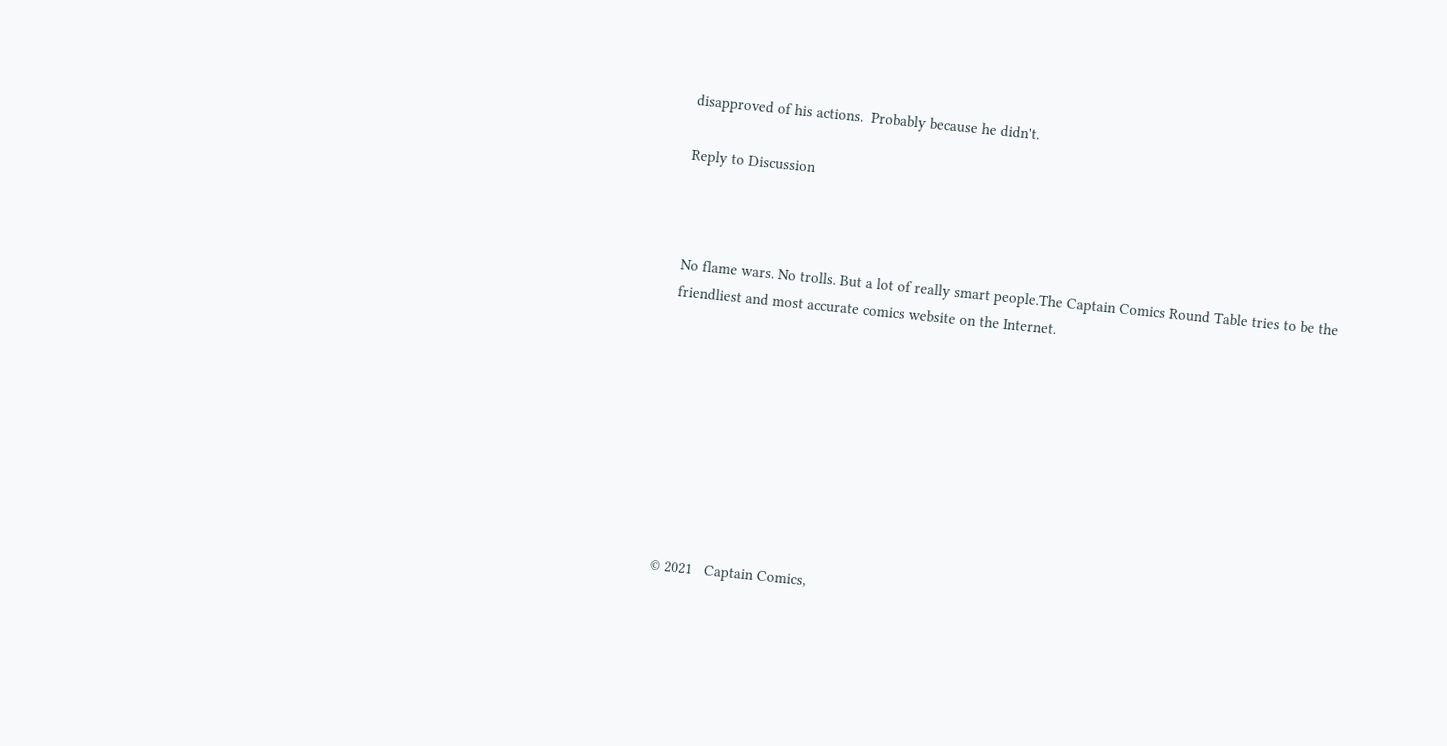disapproved of his actions.  Probably because he didn't.

Reply to Discussion



No flame wars. No trolls. But a lot of really smart people.The Captain Comics Round Table tries to be the friendliest and most accurate comics website on the Internet.









© 2021   Captain Comics,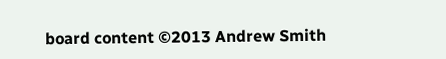board content ©2013 Andrew Smith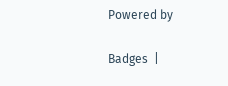Powered by

Badges  |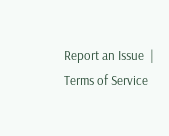Report an Issue  |  Terms of Service